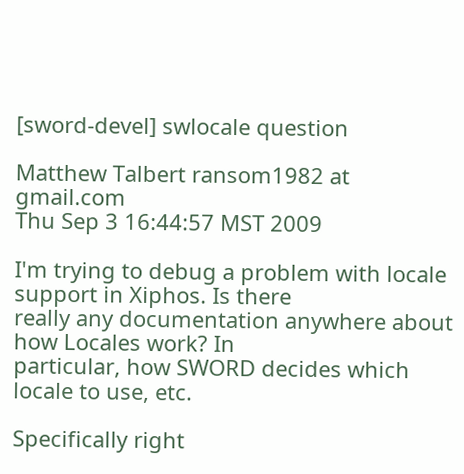[sword-devel] swlocale question

Matthew Talbert ransom1982 at gmail.com
Thu Sep 3 16:44:57 MST 2009

I'm trying to debug a problem with locale support in Xiphos. Is there
really any documentation anywhere about how Locales work? In
particular, how SWORD decides which locale to use, etc.

Specifically right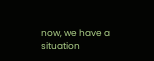now, we have a situation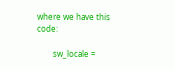where we have this code:

        sw_locale =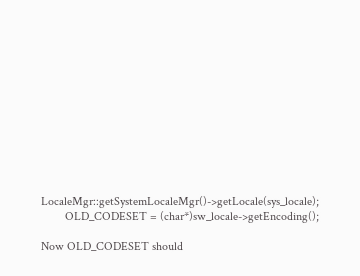LocaleMgr::getSystemLocaleMgr()->getLocale(sys_locale);
        OLD_CODESET = (char*)sw_locale->getEncoding();

Now OLD_CODESET should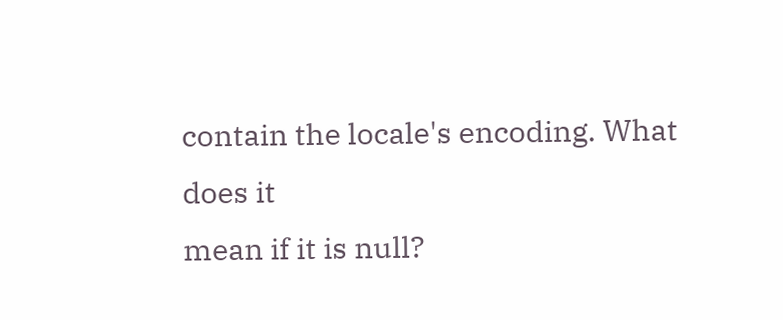contain the locale's encoding. What does it
mean if it is null?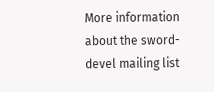More information about the sword-devel mailing list